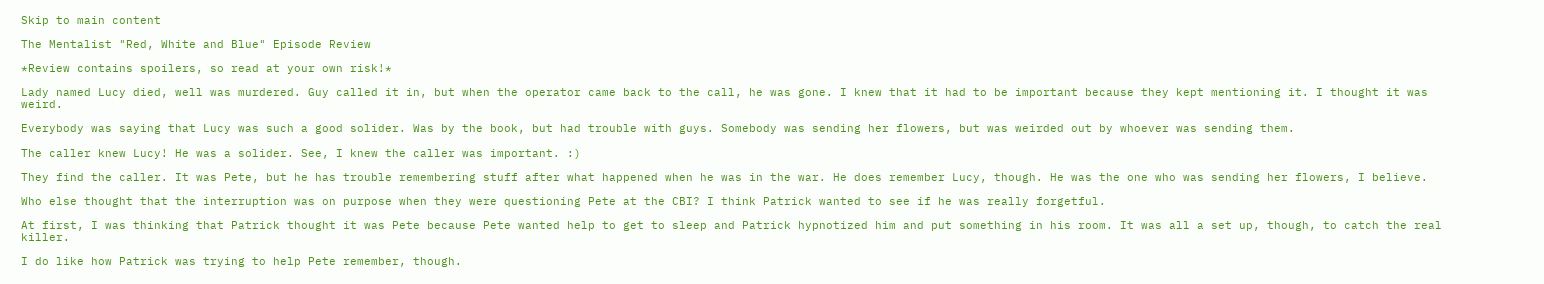Skip to main content

The Mentalist "Red, White and Blue" Episode Review

*Review contains spoilers, so read at your own risk!*

Lady named Lucy died, well was murdered. Guy called it in, but when the operator came back to the call, he was gone. I knew that it had to be important because they kept mentioning it. I thought it was weird.

Everybody was saying that Lucy was such a good solider. Was by the book, but had trouble with guys. Somebody was sending her flowers, but was weirded out by whoever was sending them.

The caller knew Lucy! He was a solider. See, I knew the caller was important. :)

They find the caller. It was Pete, but he has trouble remembering stuff after what happened when he was in the war. He does remember Lucy, though. He was the one who was sending her flowers, I believe.

Who else thought that the interruption was on purpose when they were questioning Pete at the CBI? I think Patrick wanted to see if he was really forgetful.

At first, I was thinking that Patrick thought it was Pete because Pete wanted help to get to sleep and Patrick hypnotized him and put something in his room. It was all a set up, though, to catch the real killer.

I do like how Patrick was trying to help Pete remember, though.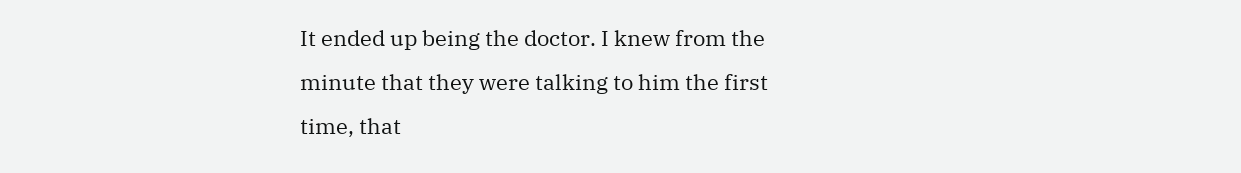It ended up being the doctor. I knew from the minute that they were talking to him the first time, that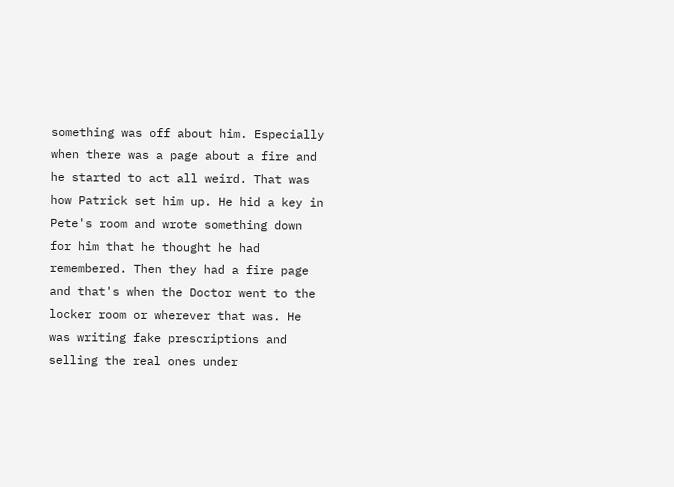something was off about him. Especially when there was a page about a fire and he started to act all weird. That was how Patrick set him up. He hid a key in Pete's room and wrote something down for him that he thought he had remembered. Then they had a fire page and that's when the Doctor went to the locker room or wherever that was. He was writing fake prescriptions and selling the real ones under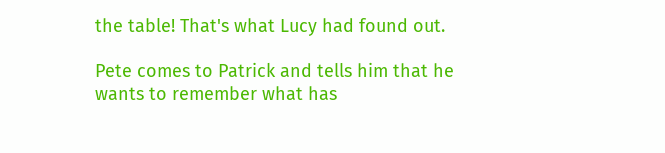the table! That's what Lucy had found out.

Pete comes to Patrick and tells him that he wants to remember what has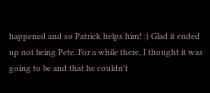happened and so Patrick helps him! :) Glad it ended up not being Pete. For a while there, I thought it was going to be and that he couldn't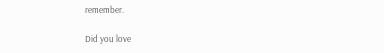remember.

Did you love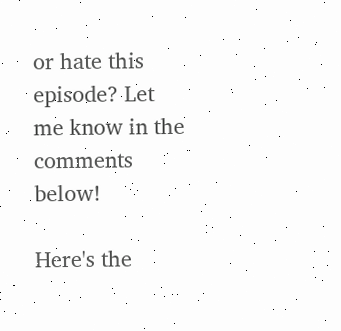or hate this episode? Let me know in the comments below!

Here's the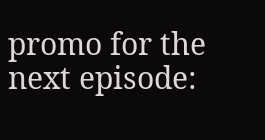promo for the next episode: